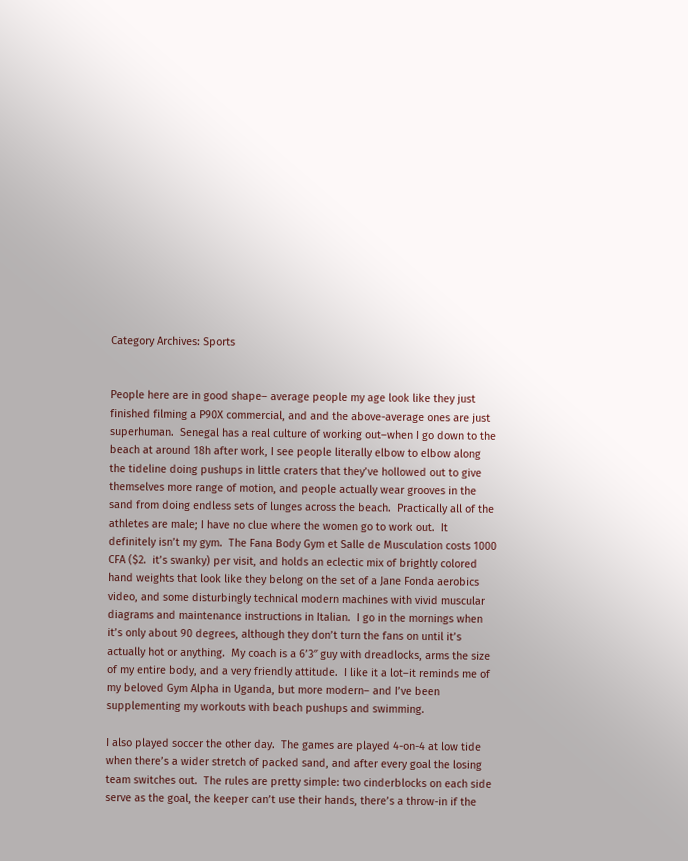Category Archives: Sports


People here are in good shape– average people my age look like they just finished filming a P90X commercial, and and the above-average ones are just superhuman.  Senegal has a real culture of working out–when I go down to the beach at around 18h after work, I see people literally elbow to elbow along the tideline doing pushups in little craters that they’ve hollowed out to give themselves more range of motion, and people actually wear grooves in the sand from doing endless sets of lunges across the beach.  Practically all of the athletes are male; I have no clue where the women go to work out.  It definitely isn’t my gym.  The Fana Body Gym et Salle de Musculation costs 1000 CFA ($2.  it’s swanky) per visit, and holds an eclectic mix of brightly colored hand weights that look like they belong on the set of a Jane Fonda aerobics video, and some disturbingly technical modern machines with vivid muscular diagrams and maintenance instructions in Italian.  I go in the mornings when it’s only about 90 degrees, although they don’t turn the fans on until it’s actually hot or anything.  My coach is a 6’3″ guy with dreadlocks, arms the size of my entire body, and a very friendly attitude.  I like it a lot–it reminds me of my beloved Gym Alpha in Uganda, but more modern– and I’ve been supplementing my workouts with beach pushups and swimming.

I also played soccer the other day.  The games are played 4-on-4 at low tide when there’s a wider stretch of packed sand, and after every goal the losing team switches out.  The rules are pretty simple: two cinderblocks on each side serve as the goal, the keeper can’t use their hands, there’s a throw-in if the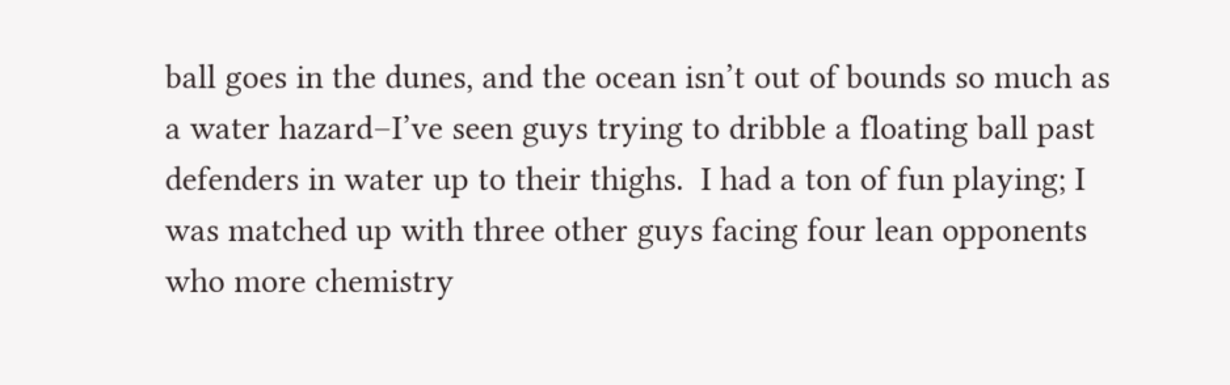ball goes in the dunes, and the ocean isn’t out of bounds so much as a water hazard–I’ve seen guys trying to dribble a floating ball past defenders in water up to their thighs.  I had a ton of fun playing; I was matched up with three other guys facing four lean opponents who more chemistry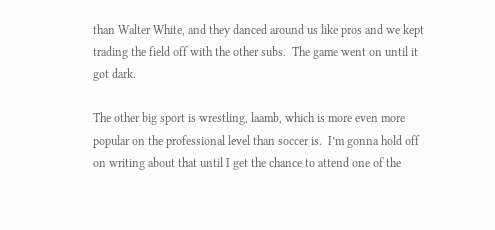than Walter White, and they danced around us like pros and we kept trading the field off with the other subs.  The game went on until it got dark.

The other big sport is wrestling, laamb, which is more even more popular on the professional level than soccer is.  I’m gonna hold off on writing about that until I get the chance to attend one of the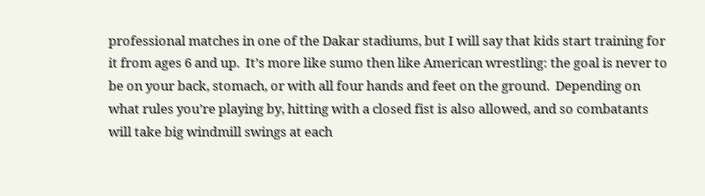professional matches in one of the Dakar stadiums, but I will say that kids start training for it from ages 6 and up.  It’s more like sumo then like American wrestling: the goal is never to be on your back, stomach, or with all four hands and feet on the ground.  Depending on what rules you’re playing by, hitting with a closed fist is also allowed, and so combatants will take big windmill swings at each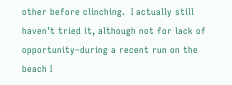other before clinching.  I actually still haven’t tried it, although not for lack of opportunity–during a recent run on the beach I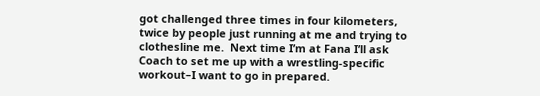got challenged three times in four kilometers, twice by people just running at me and trying to clothesline me.  Next time I’m at Fana I’ll ask Coach to set me up with a wrestling-specific workout–I want to go in prepared.